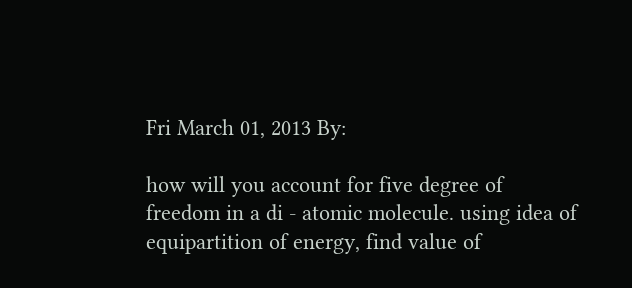Fri March 01, 2013 By:

how will you account for five degree of freedom in a di - atomic molecule. using idea of equipartition of energy, find value of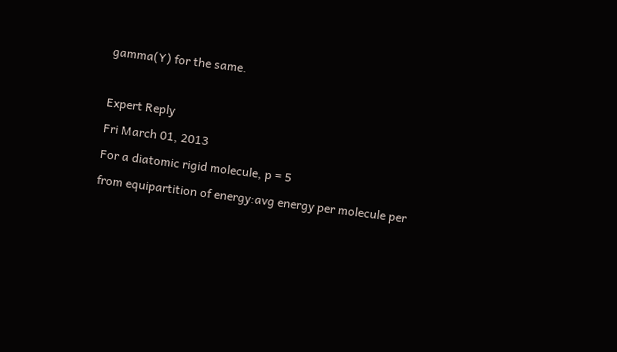gamma(Y) for the same.

Expert Reply
Fri March 01, 2013
For a diatomic rigid molecule, p = 5
from equipartition of energy:avg energy per molecule per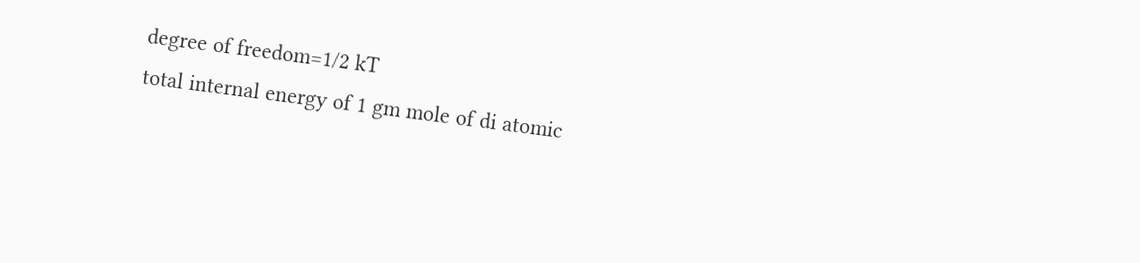degree of freedom=1/2 kT
total internal energy of 1 gm mole of di atomic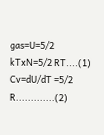gas=U=5/2 kTxN=5/2 RT....(1)
Cv=dU/dT =5/2 R.............(2)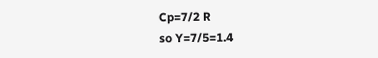Cp=7/2 R
so Y=7/5=1.4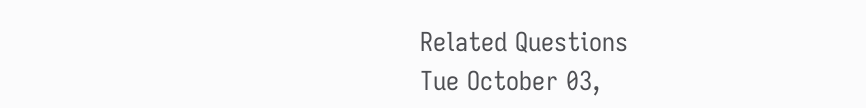Related Questions
Tue October 03,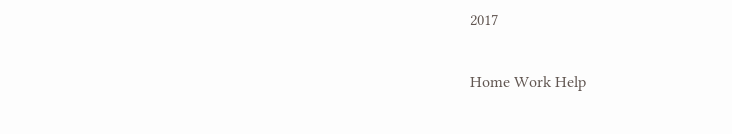2017


Home Work Help